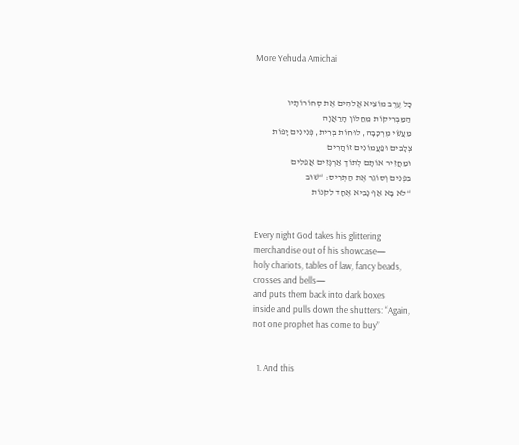More Yehuda Amichai


כָּל עֶרֶב מוֹצִיא אֱלהִים אֶת סְחוֹרוֹתָיו
הַמַּבְרִיקוֹת מֵחַלּוֹן הָרַאֲוָה
מַעֲשֵׂי מֶרְכָּבָה, לוּחוֹת בְּרִית, פְּנִינִים יָפוֹת
צְלָבִים וּפַעֲמוֹנִים זוֹהֲרִים
וּמַחֲזִיר אוֹתָם לְתוֹך אַרְגָּזִים אֲפֵלִים
בִּפְנִים וְסוֹגֵר אֶת הַתְּרִיס: “שׁוּב
“לא בָּא אַף נָבִיא אֶחָד לִקנוֹת


Every night God takes his glittering
merchandise out of his showcase—
holy chariots, tables of law, fancy beads,
crosses and bells—
and puts them back into dark boxes
inside and pulls down the shutters: “Again,
not one prophet has come to buy”


  1. And this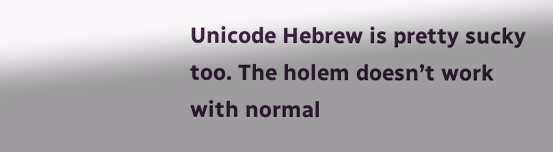Unicode Hebrew is pretty sucky too. The holem doesn’t work with normal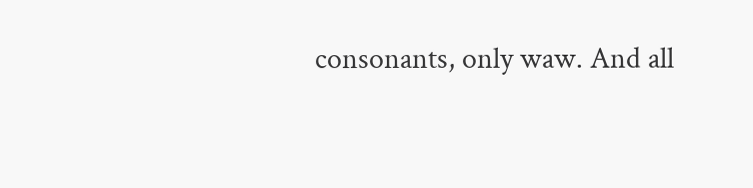consonants, only waw. And all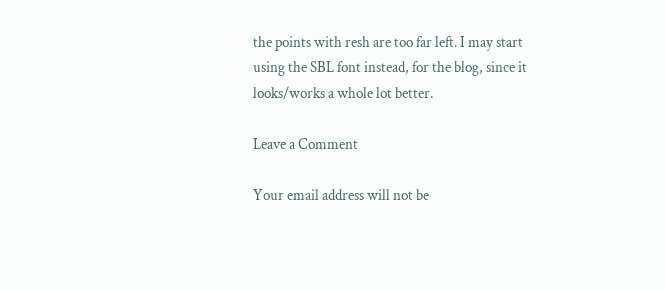the points with resh are too far left. I may start using the SBL font instead, for the blog, since it looks/works a whole lot better.

Leave a Comment

Your email address will not be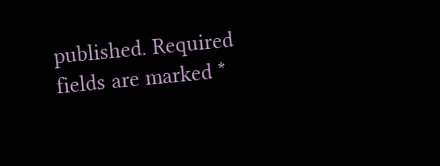published. Required fields are marked *